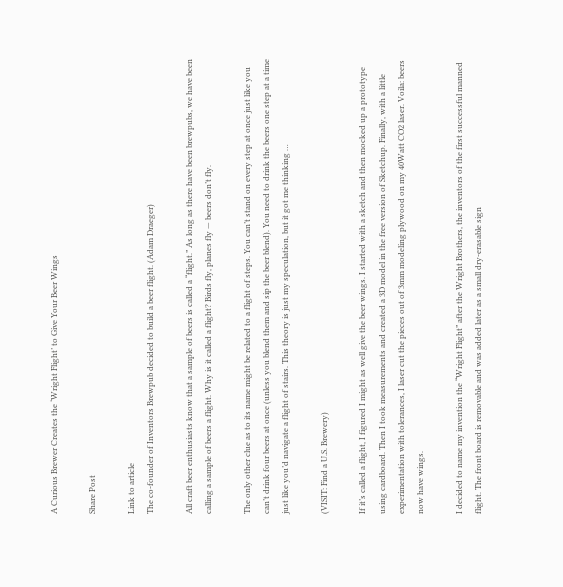A Curious Brewer Creates the ‘Wright Flight’ to Give Your Beer Wings

Share Post

Link to article
The co-founder of Inventors Brewpub decided to build a beer flight. (Adam Draeger)

All craft beer enthusiasts know that a sample of beers is called a “flight.” As long as there have been brewpubs, we have been calling a sample of beers a flight. Why is it called a flight? Birds fly, planes fly — beers don’t fly.

The only other clue as to its name might be related to a flight of steps. You can’t stand on every step at once just like you can’t drink four beers at once (unless you blend them and sip the beer blend). You need to drink the beers one step at a time just like you’d navigate a flight of stairs. This theory is just my speculation, but it got me thinking …

(VISIT: Find a U.S. Brewery)

If it’s called a flight, I figured I might as well give the beer wings. I started with a sketch and then mocked up a prototype using cardboard. Then I took measurements and created a 3D model in the free version of Sketchup. Finally, with a little experimentation with tolerances, I laser cut the pieces out of 3mm modeling plywood on my 40Watt CO2 laser. Voila: beers now have wings.

I decided to name my invention the “Wright Flight” after the Wright Brothers, the inventors of the first successful manned flight. The front board is removable and was added later as a small dry-erasable sign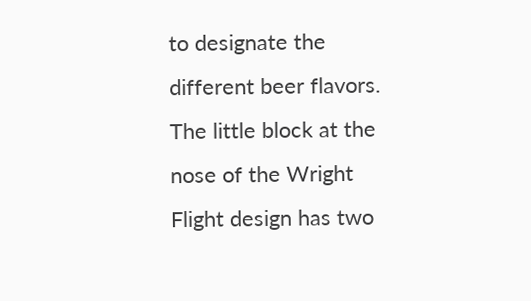to designate the different beer flavors. The little block at the nose of the Wright Flight design has two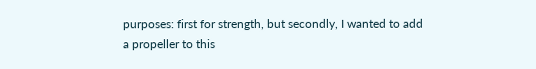purposes: first for strength, but secondly, I wanted to add a propeller to this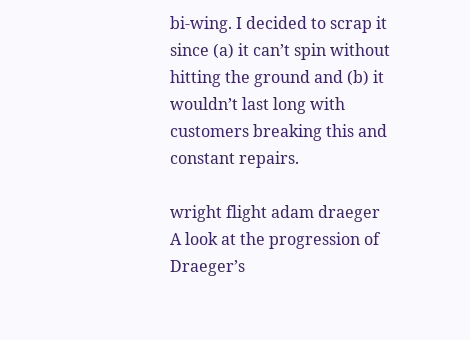bi-wing. I decided to scrap it since (a) it can’t spin without hitting the ground and (b) it wouldn’t last long with customers breaking this and constant repairs.

wright flight adam draeger
A look at the progression of Draeger’s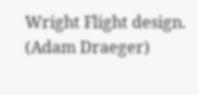Wright Flight design. (Adam Draeger)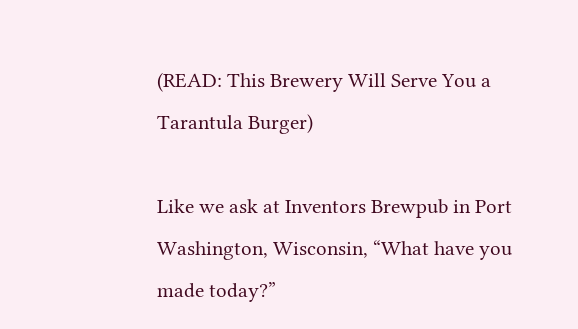(READ: This Brewery Will Serve You a Tarantula Burger)

Like we ask at Inventors Brewpub in Port Washington, Wisconsin, “What have you made today?”